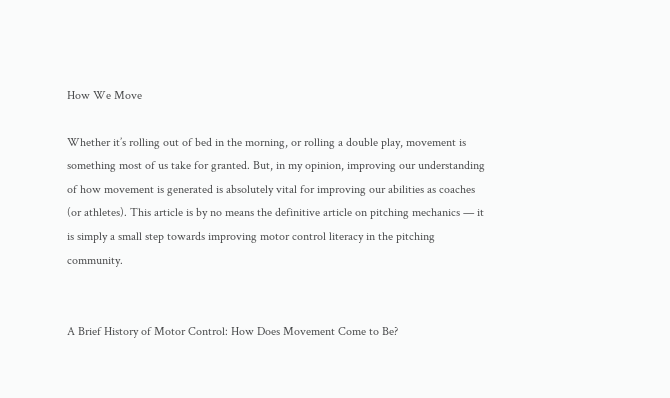How We Move

Whether it’s rolling out of bed in the morning, or rolling a double play, movement is something most of us take for granted. But, in my opinion, improving our understanding of how movement is generated is absolutely vital for improving our abilities as coaches (or athletes). This article is by no means the definitive article on pitching mechanics — it is simply a small step towards improving motor control literacy in the pitching community.


A Brief History of Motor Control: How Does Movement Come to Be?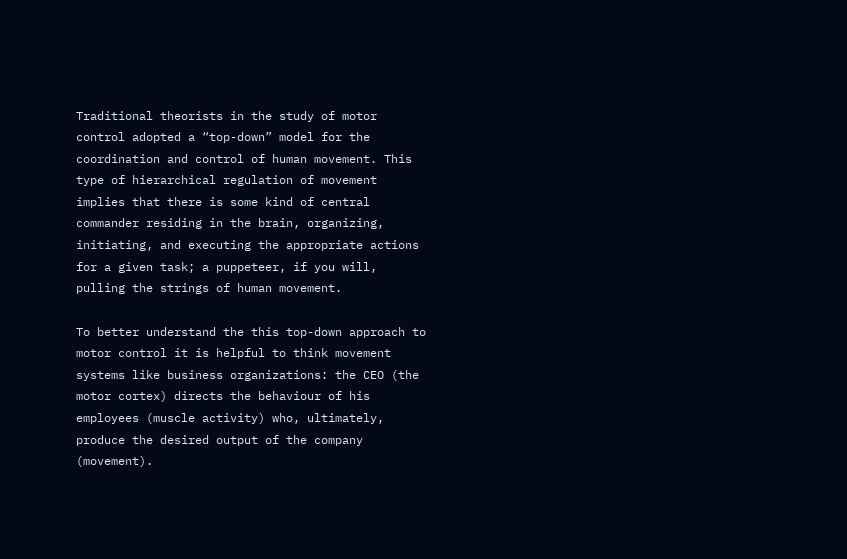Traditional theorists in the study of motor control adopted a “top-down” model for the coordination and control of human movement. This type of hierarchical regulation of movement implies that there is some kind of central commander residing in the brain, organizing, initiating, and executing the appropriate actions for a given task; a puppeteer, if you will, pulling the strings of human movement.

To better understand the this top-down approach to motor control it is helpful to think movement systems like business organizations: the CEO (the motor cortex) directs the behaviour of his employees (muscle activity) who, ultimately, produce the desired output of the company (movement).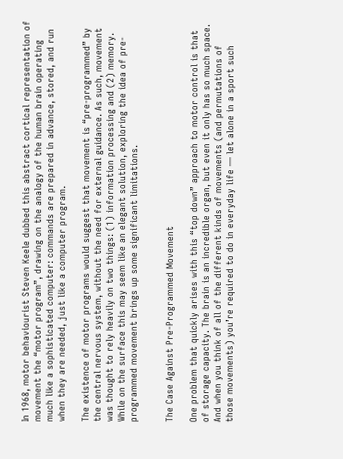In 1968, motor behaviourist Steven Keele dubbed this abstract cortical representation of movement the “motor program”, drawing on the analogy of the human brain operating much like a sophisticated computer: commands are prepared in advance, stored, and run when they are needed, just like a computer program.

The existence of motor programs would suggest that movement is “pre-programmed” by the central nervous system, without the need for external guidance. As such, movement was thought to rely heavily on two things: (1) information processing and (2) memory. While on the surface this may seem like an elegant solution, exploring the idea of pre-programmed movement brings up some significant limitations.


The Case Against Pre-Programmed Movement

One problem that quickly arises with this “top down” approach to motor control is that of storage capacity. The brain is an incredible organ, but even it only has so much space. And when you think of all of the different kinds of movements (and permutations of those movements) you’re required to do in everyday life — let alone in a sport such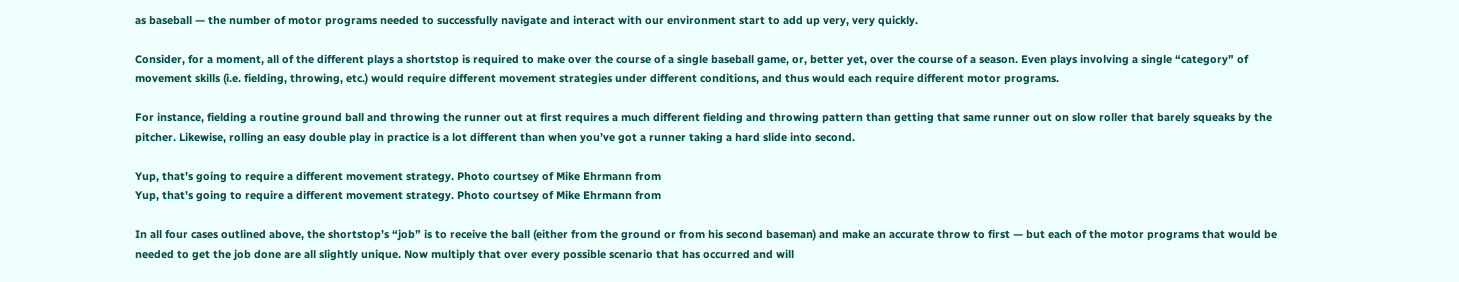as baseball — the number of motor programs needed to successfully navigate and interact with our environment start to add up very, very quickly.

Consider, for a moment, all of the different plays a shortstop is required to make over the course of a single baseball game, or, better yet, over the course of a season. Even plays involving a single “category” of movement skills (i.e. fielding, throwing, etc.) would require different movement strategies under different conditions, and thus would each require different motor programs.

For instance, fielding a routine ground ball and throwing the runner out at first requires a much different fielding and throwing pattern than getting that same runner out on slow roller that barely squeaks by the pitcher. Likewise, rolling an easy double play in practice is a lot different than when you’ve got a runner taking a hard slide into second.

Yup, that’s going to require a different movement strategy. Photo courtsey of Mike Ehrmann from
Yup, that’s going to require a different movement strategy. Photo courtsey of Mike Ehrmann from

In all four cases outlined above, the shortstop’s “job” is to receive the ball (either from the ground or from his second baseman) and make an accurate throw to first — but each of the motor programs that would be needed to get the job done are all slightly unique. Now multiply that over every possible scenario that has occurred and will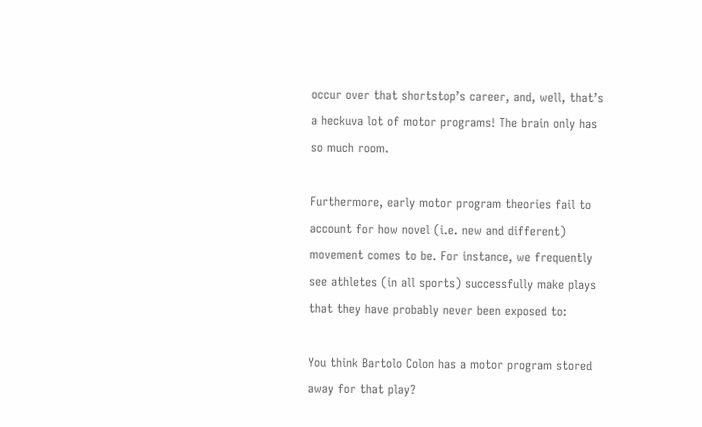occur over that shortstop’s career, and, well, that’s a heckuva lot of motor programs! The brain only has so much room.

Furthermore, early motor program theories fail to account for how novel (i.e. new and different) movement comes to be. For instance, we frequently see athletes (in all sports) successfully make plays that they have probably never been exposed to:

You think Bartolo Colon has a motor program stored away for that play?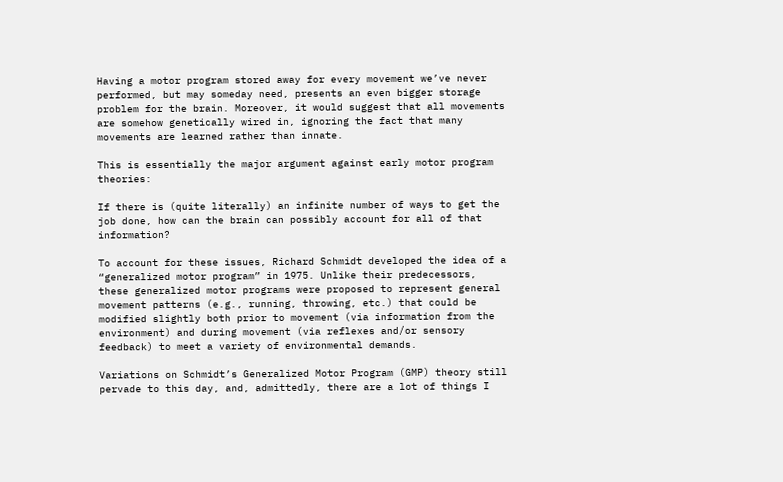Having a motor program stored away for every movement we’ve never performed, but may someday need, presents an even bigger storage problem for the brain. Moreover, it would suggest that all movements are somehow genetically wired in, ignoring the fact that many movements are learned rather than innate.

This is essentially the major argument against early motor program theories:

If there is (quite literally) an infinite number of ways to get the job done, how can the brain can possibly account for all of that information?

To account for these issues, Richard Schmidt developed the idea of a “generalized motor program” in 1975. Unlike their predecessors, these generalized motor programs were proposed to represent general movement patterns (e.g., running, throwing, etc.) that could be modified slightly both prior to movement (via information from the environment) and during movement (via reflexes and/or sensory feedback) to meet a variety of environmental demands.

Variations on Schmidt’s Generalized Motor Program (GMP) theory still pervade to this day, and, admittedly, there are a lot of things I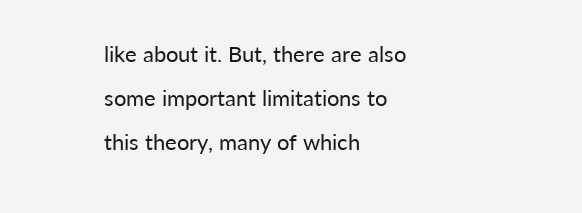like about it. But, there are also some important limitations to this theory, many of which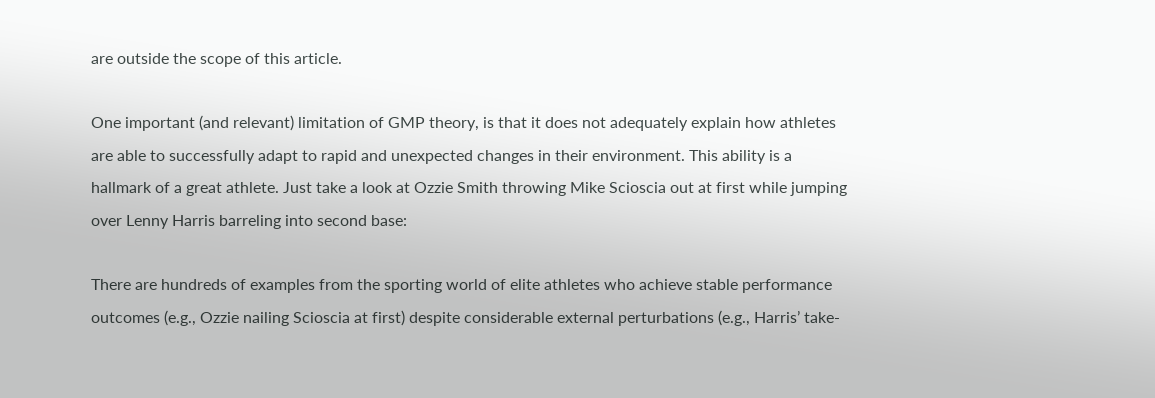are outside the scope of this article.

One important (and relevant) limitation of GMP theory, is that it does not adequately explain how athletes are able to successfully adapt to rapid and unexpected changes in their environment. This ability is a hallmark of a great athlete. Just take a look at Ozzie Smith throwing Mike Scioscia out at first while jumping over Lenny Harris barreling into second base:

There are hundreds of examples from the sporting world of elite athletes who achieve stable performance outcomes (e.g., Ozzie nailing Scioscia at first) despite considerable external perturbations (e.g., Harris’ take-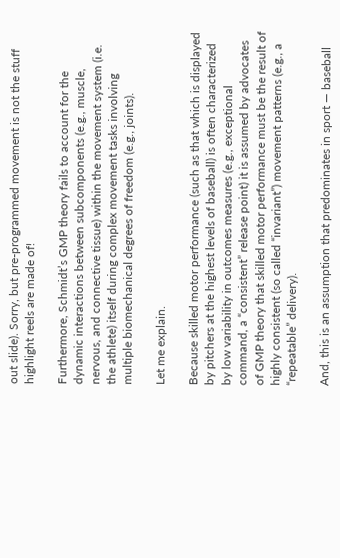out slide). Sorry, but pre-programmed movement is not the stuff highlight reels are made of!

Furthermore, Schmidt’s GMP theory fails to account for the dynamic interactions between subcomponents (e.g., muscle, nervous, and connective tissue) within the movement system (i.e. the athlete) itself during complex movement tasks involving multiple biomechanical degrees of freedom (e.g., joints).

Let me explain.

Because skilled motor performance (such as that which is displayed by pitchers at the highest levels of baseball) is often characterized by low variability in outcomes measures (e.g., exceptional command, a “consistent” release point) it is assumed by advocates of GMP theory that skilled motor performance must be the result of highly consistent (so called “invariant”) movement patterns (e.g., a “repeatable” delivery).

And, this is an assumption that predominates in sport — baseball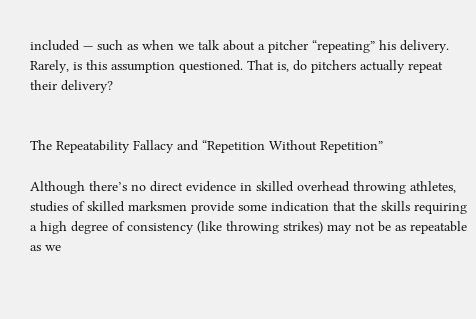included — such as when we talk about a pitcher “repeating” his delivery. Rarely, is this assumption questioned. That is, do pitchers actually repeat their delivery?


The Repeatability Fallacy and “Repetition Without Repetition”

Although there’s no direct evidence in skilled overhead throwing athletes, studies of skilled marksmen provide some indication that the skills requiring a high degree of consistency (like throwing strikes) may not be as repeatable as we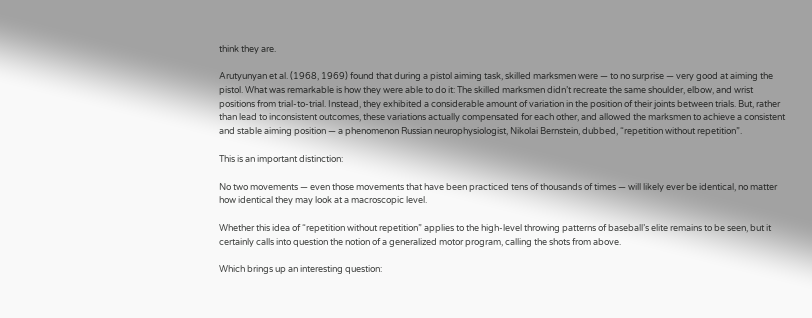think they are.

Arutyunyan et al. (1968, 1969) found that during a pistol aiming task, skilled marksmen were — to no surprise — very good at aiming the pistol. What was remarkable is how they were able to do it: The skilled marksmen didn’t recreate the same shoulder, elbow, and wrist positions from trial-to-trial. Instead, they exhibited a considerable amount of variation in the position of their joints between trials. But, rather than lead to inconsistent outcomes, these variations actually compensated for each other, and allowed the marksmen to achieve a consistent and stable aiming position — a phenomenon Russian neurophysiologist, Nikolai Bernstein, dubbed, “repetition without repetition”.

This is an important distinction:

No two movements — even those movements that have been practiced tens of thousands of times — will likely ever be identical, no matter how identical they may look at a macroscopic level.

Whether this idea of “repetition without repetition” applies to the high-level throwing patterns of baseball’s elite remains to be seen, but it certainly calls into question the notion of a generalized motor program, calling the shots from above.

Which brings up an interesting question: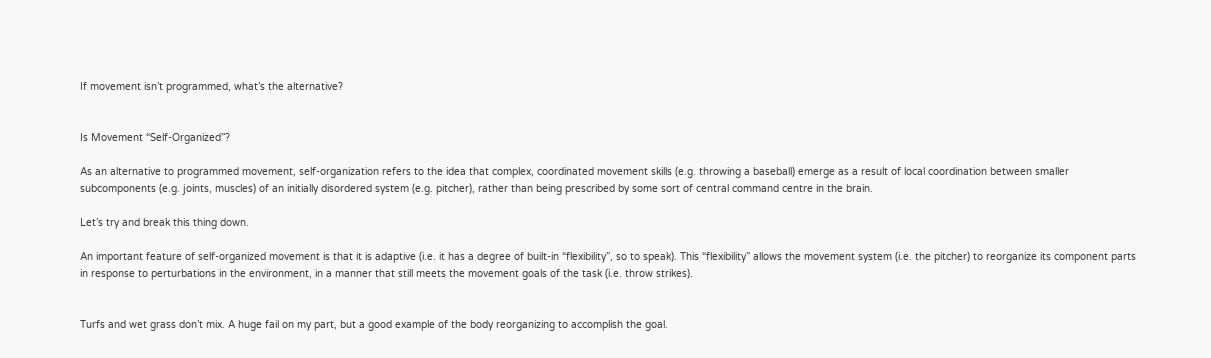If movement isn’t programmed, what’s the alternative?


Is Movement “Self-Organized”?

As an alternative to programmed movement, self-organization refers to the idea that complex, coordinated movement skills (e.g. throwing a baseball) emerge as a result of local coordination between smaller subcomponents (e.g. joints, muscles) of an initially disordered system (e.g. pitcher), rather than being prescribed by some sort of central command centre in the brain.

Let’s try and break this thing down.

An important feature of self-organized movement is that it is adaptive (i.e. it has a degree of built-in “flexibility”, so to speak). This “flexibility” allows the movement system (i.e. the pitcher) to reorganize its component parts in response to perturbations in the environment, in a manner that still meets the movement goals of the task (i.e. throw strikes).


Turfs and wet grass don’t mix. A huge fail on my part, but a good example of the body reorganizing to accomplish the goal.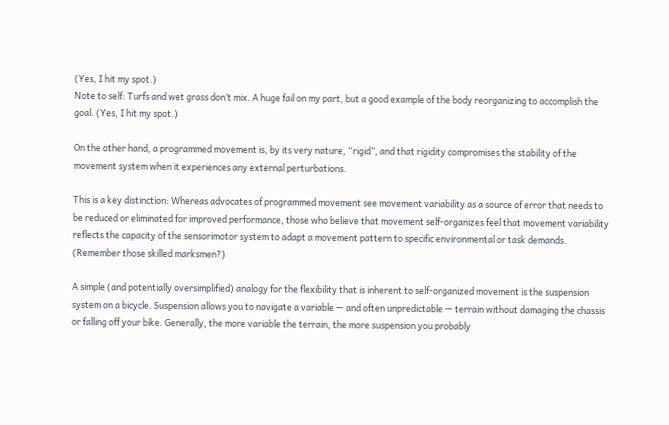(Yes, I hit my spot.)
Note to self: Turfs and wet grass don’t mix. A huge fail on my part, but a good example of the body reorganizing to accomplish the goal. (Yes, I hit my spot.)

On the other hand, a programmed movement is, by its very nature, “rigid”, and that rigidity compromises the stability of the movement system when it experiences any external perturbations.

This is a key distinction: Whereas advocates of programmed movement see movement variability as a source of error that needs to be reduced or eliminated for improved performance, those who believe that movement self-organizes feel that movement variability reflects the capacity of the sensorimotor system to adapt a movement pattern to specific environmental or task demands. (Remember those skilled marksmen?)

A simple (and potentially oversimplified) analogy for the flexibility that is inherent to self-organized movement is the suspension system on a bicycle. Suspension allows you to navigate a variable — and often unpredictable — terrain without damaging the chassis or falling off your bike. Generally, the more variable the terrain, the more suspension you probably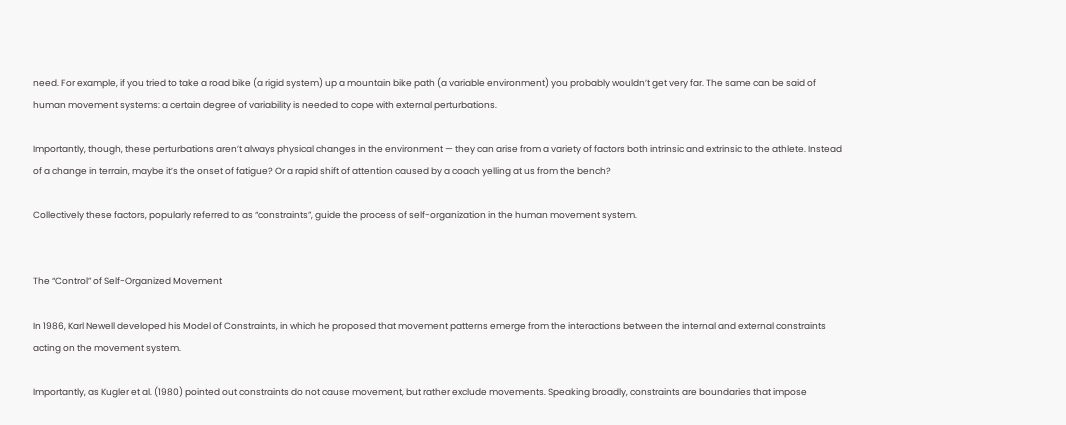need. For example, if you tried to take a road bike (a rigid system) up a mountain bike path (a variable environment) you probably wouldn’t get very far. The same can be said of human movement systems: a certain degree of variability is needed to cope with external perturbations.

Importantly, though, these perturbations aren’t always physical changes in the environment — they can arise from a variety of factors both intrinsic and extrinsic to the athlete. Instead of a change in terrain, maybe it’s the onset of fatigue? Or a rapid shift of attention caused by a coach yelling at us from the bench?

Collectively these factors, popularly referred to as “constraints”, guide the process of self-organization in the human movement system.


The “Control” of Self-Organized Movement

In 1986, Karl Newell developed his Model of Constraints, in which he proposed that movement patterns emerge from the interactions between the internal and external constraints acting on the movement system.

Importantly, as Kugler et al. (1980) pointed out constraints do not cause movement, but rather exclude movements. Speaking broadly, constraints are boundaries that impose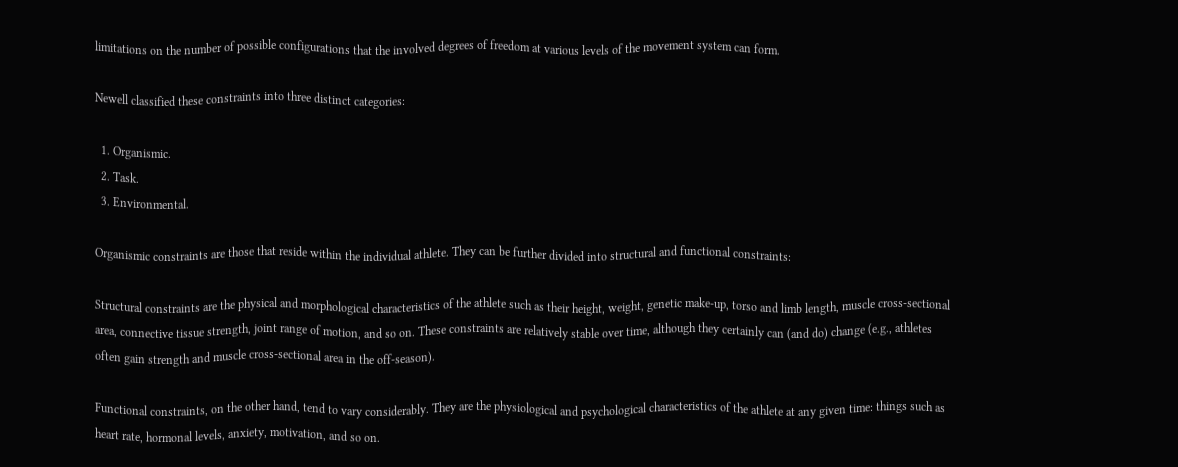limitations on the number of possible configurations that the involved degrees of freedom at various levels of the movement system can form.

Newell classified these constraints into three distinct categories:

  1. Organismic.
  2. Task.
  3. Environmental.

Organismic constraints are those that reside within the individual athlete. They can be further divided into structural and functional constraints:

Structural constraints are the physical and morphological characteristics of the athlete such as their height, weight, genetic make-up, torso and limb length, muscle cross-sectional area, connective tissue strength, joint range of motion, and so on. These constraints are relatively stable over time, although they certainly can (and do) change (e.g., athletes often gain strength and muscle cross-sectional area in the off-season).

Functional constraints, on the other hand, tend to vary considerably. They are the physiological and psychological characteristics of the athlete at any given time: things such as heart rate, hormonal levels, anxiety, motivation, and so on.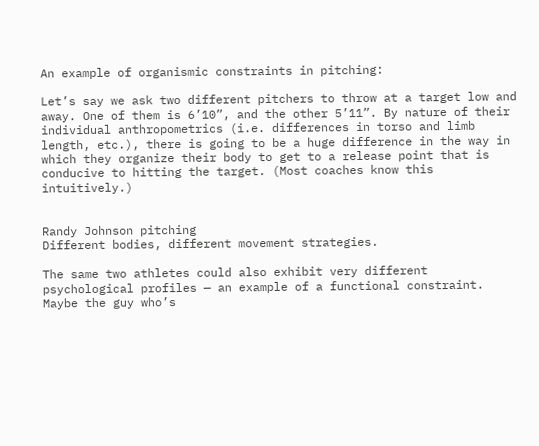An example of organismic constraints in pitching:

Let’s say we ask two different pitchers to throw at a target low and away. One of them is 6’10”, and the other 5’11”. By nature of their individual anthropometrics (i.e. differences in torso and limb length, etc.), there is going to be a huge difference in the way in which they organize their body to get to a release point that is conducive to hitting the target. (Most coaches know this intuitively.)


Randy Johnson pitching
Different bodies, different movement strategies.

The same two athletes could also exhibit very different psychological profiles — an example of a functional constraint. Maybe the guy who’s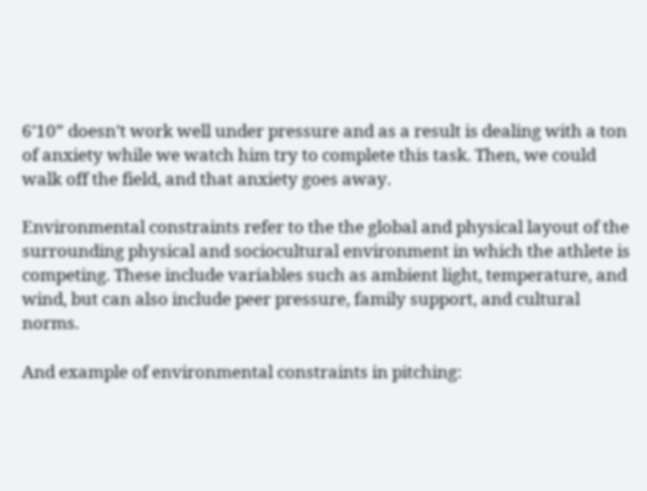6’10” doesn’t work well under pressure and as a result is dealing with a ton of anxiety while we watch him try to complete this task. Then, we could walk off the field, and that anxiety goes away.

Environmental constraints refer to the the global and physical layout of the surrounding physical and sociocultural environment in which the athlete is competing. These include variables such as ambient light, temperature, and wind, but can also include peer pressure, family support, and cultural norms.

And example of environmental constraints in pitching: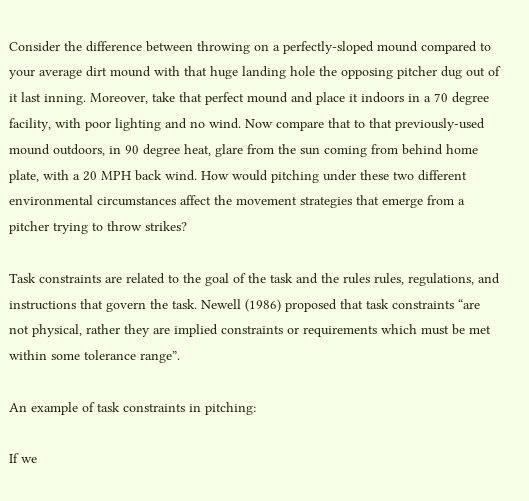Consider the difference between throwing on a perfectly-sloped mound compared to your average dirt mound with that huge landing hole the opposing pitcher dug out of it last inning. Moreover, take that perfect mound and place it indoors in a 70 degree facility, with poor lighting and no wind. Now compare that to that previously-used mound outdoors, in 90 degree heat, glare from the sun coming from behind home plate, with a 20 MPH back wind. How would pitching under these two different environmental circumstances affect the movement strategies that emerge from a pitcher trying to throw strikes?

Task constraints are related to the goal of the task and the rules rules, regulations, and instructions that govern the task. Newell (1986) proposed that task constraints “are not physical, rather they are implied constraints or requirements which must be met within some tolerance range”.

An example of task constraints in pitching:

If we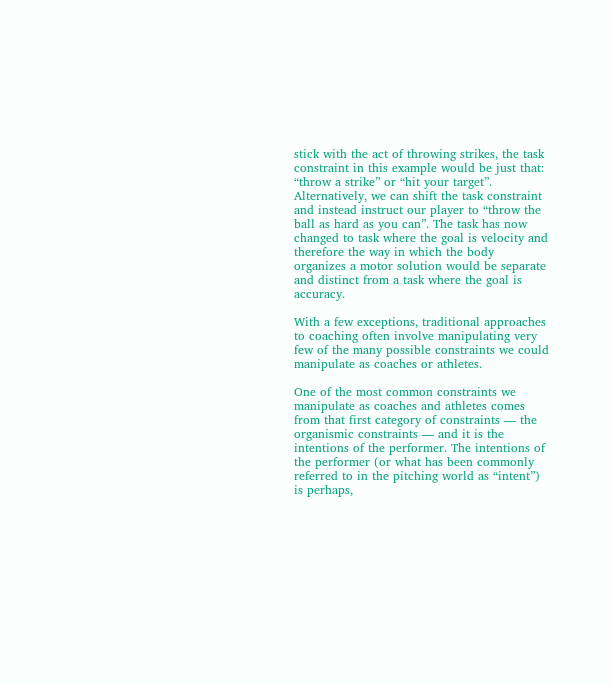stick with the act of throwing strikes, the task constraint in this example would be just that: “throw a strike” or “hit your target”. Alternatively, we can shift the task constraint and instead instruct our player to “throw the ball as hard as you can”. The task has now changed to task where the goal is velocity and therefore the way in which the body organizes a motor solution would be separate and distinct from a task where the goal is accuracy.

With a few exceptions, traditional approaches to coaching often involve manipulating very few of the many possible constraints we could manipulate as coaches or athletes.

One of the most common constraints we manipulate as coaches and athletes comes from that first category of constraints — the organismic constraints — and it is the intentions of the performer. The intentions of the performer (or what has been commonly referred to in the pitching world as “intent”) is perhaps,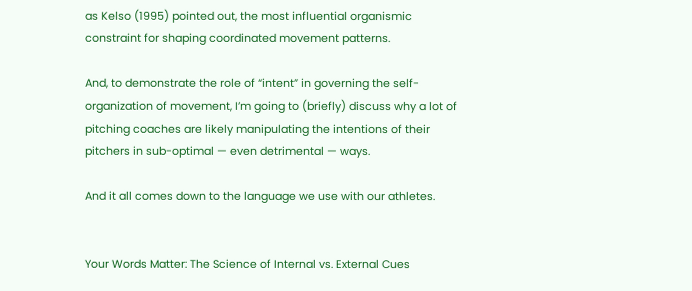as Kelso (1995) pointed out, the most influential organismic constraint for shaping coordinated movement patterns.

And, to demonstrate the role of “intent” in governing the self-organization of movement, I’m going to (briefly) discuss why a lot of pitching coaches are likely manipulating the intentions of their pitchers in sub-optimal — even detrimental — ways.

And it all comes down to the language we use with our athletes.


Your Words Matter: The Science of Internal vs. External Cues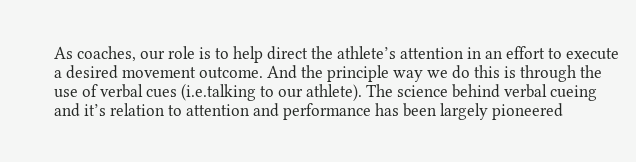As coaches, our role is to help direct the athlete’s attention in an effort to execute a desired movement outcome. And the principle way we do this is through the use of verbal cues (i.e.talking to our athlete). The science behind verbal cueing and it’s relation to attention and performance has been largely pioneered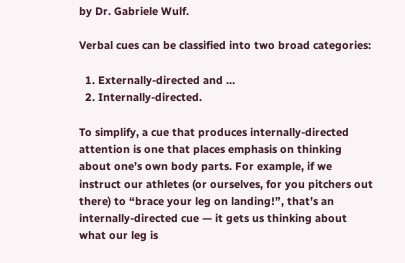by Dr. Gabriele Wulf.

Verbal cues can be classified into two broad categories:

  1. Externally-directed and …
  2. Internally-directed.

To simplify, a cue that produces internally-directed attention is one that places emphasis on thinking about one’s own body parts. For example, if we instruct our athletes (or ourselves, for you pitchers out there) to “brace your leg on landing!”, that’s an internally-directed cue — it gets us thinking about what our leg is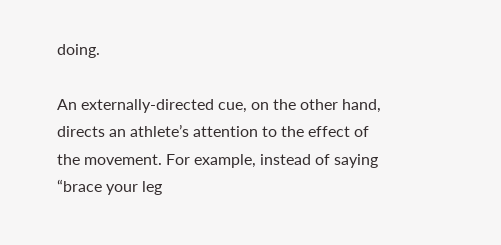doing.

An externally-directed cue, on the other hand, directs an athlete’s attention to the effect of the movement. For example, instead of saying “brace your leg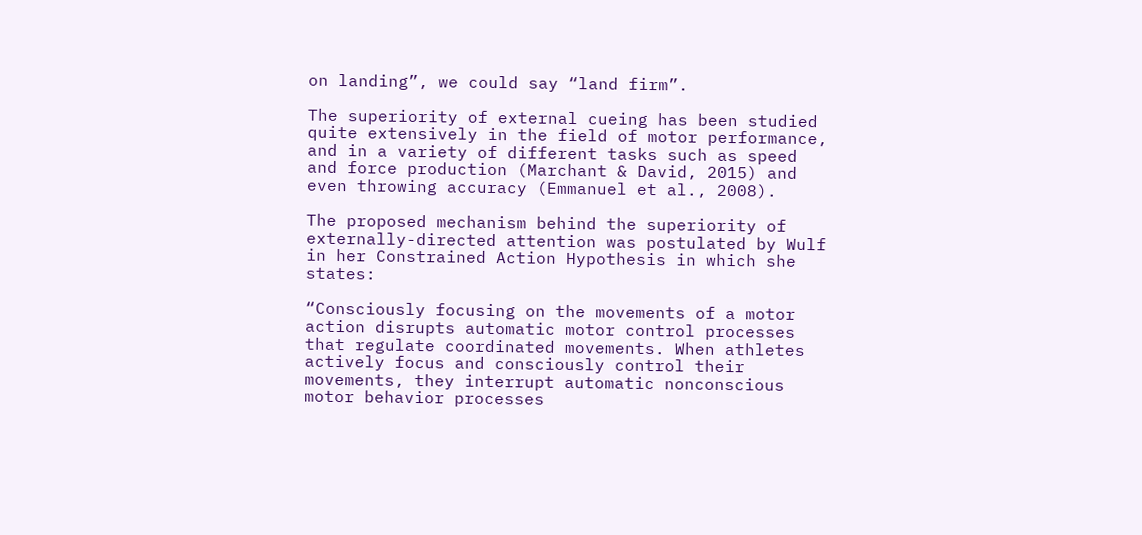on landing”, we could say “land firm”.

The superiority of external cueing has been studied quite extensively in the field of motor performance, and in a variety of different tasks such as speed and force production (Marchant & David, 2015) and even throwing accuracy (Emmanuel et al., 2008).

The proposed mechanism behind the superiority of externally-directed attention was postulated by Wulf in her Constrained Action Hypothesis in which she states:

“Consciously focusing on the movements of a motor action disrupts automatic motor control processes that regulate coordinated movements. When athletes actively focus and consciously control their movements, they interrupt automatic nonconscious motor behavior processes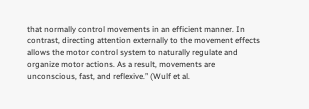that normally control movements in an efficient manner. In contrast, directing attention externally to the movement effects allows the motor control system to naturally regulate and organize motor actions. As a result, movements are unconscious, fast, and reflexive.” (Wulf et al.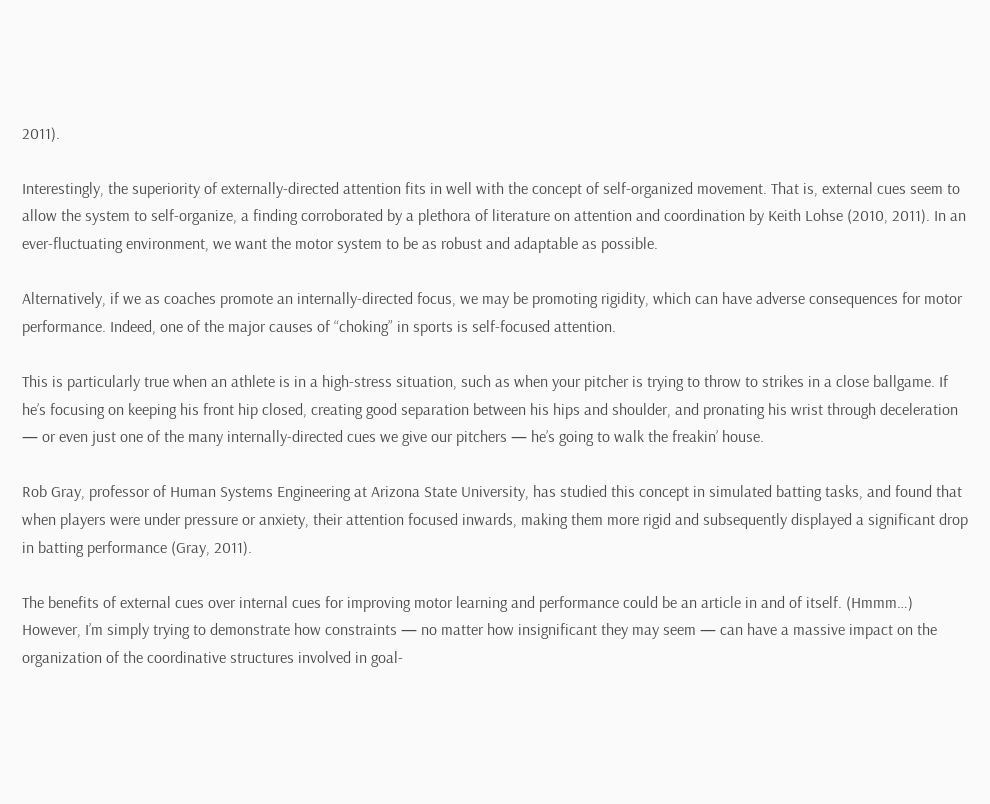2011).

Interestingly, the superiority of externally-directed attention fits in well with the concept of self-organized movement. That is, external cues seem to allow the system to self-organize, a finding corroborated by a plethora of literature on attention and coordination by Keith Lohse (2010, 2011). In an ever-fluctuating environment, we want the motor system to be as robust and adaptable as possible.

Alternatively, if we as coaches promote an internally-directed focus, we may be promoting rigidity, which can have adverse consequences for motor performance. Indeed, one of the major causes of “choking” in sports is self-focused attention.

This is particularly true when an athlete is in a high-stress situation, such as when your pitcher is trying to throw to strikes in a close ballgame. If he’s focusing on keeping his front hip closed, creating good separation between his hips and shoulder, and pronating his wrist through deceleration — or even just one of the many internally-directed cues we give our pitchers — he’s going to walk the freakin’ house.

Rob Gray, professor of Human Systems Engineering at Arizona State University, has studied this concept in simulated batting tasks, and found that when players were under pressure or anxiety, their attention focused inwards, making them more rigid and subsequently displayed a significant drop in batting performance (Gray, 2011).

The benefits of external cues over internal cues for improving motor learning and performance could be an article in and of itself. (Hmmm…) However, I’m simply trying to demonstrate how constraints — no matter how insignificant they may seem — can have a massive impact on the organization of the coordinative structures involved in goal-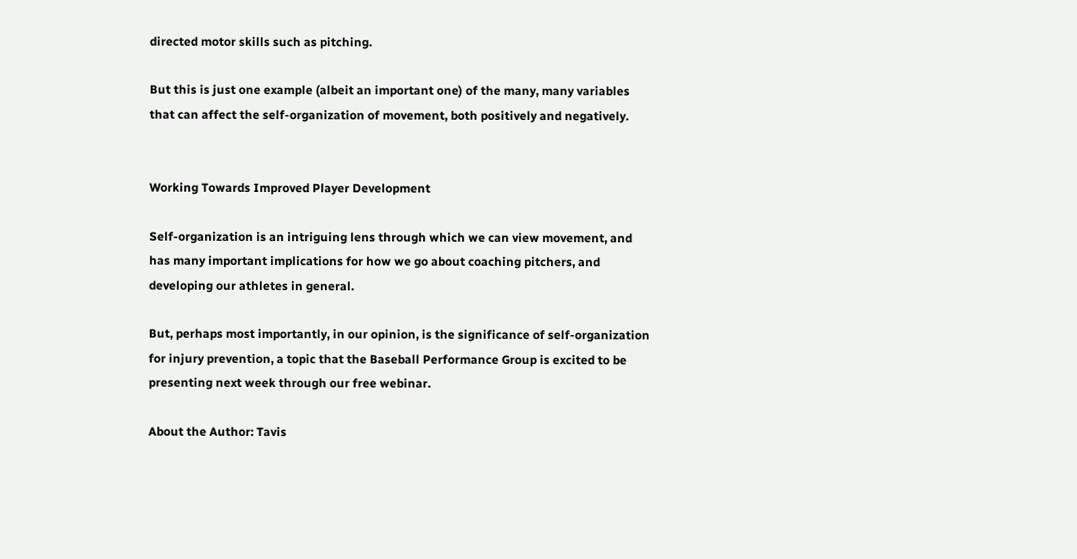directed motor skills such as pitching.

But this is just one example (albeit an important one) of the many, many variables that can affect the self-organization of movement, both positively and negatively.


Working Towards Improved Player Development

Self-organization is an intriguing lens through which we can view movement, and has many important implications for how we go about coaching pitchers, and developing our athletes in general.

But, perhaps most importantly, in our opinion, is the significance of self-organization for injury prevention, a topic that the Baseball Performance Group is excited to be presenting next week through our free webinar.

About the Author: Tavis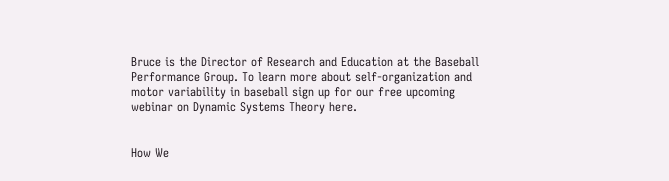Bruce is the Director of Research and Education at the Baseball Performance Group. To learn more about self-organization and motor variability in baseball sign up for our free upcoming webinar on Dynamic Systems Theory here.


How We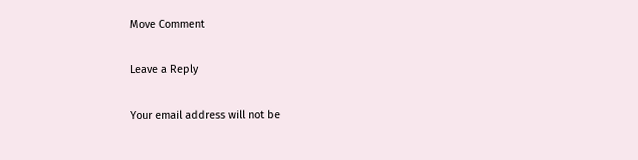Move Comment

Leave a Reply

Your email address will not be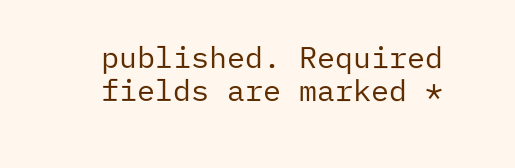published. Required fields are marked *